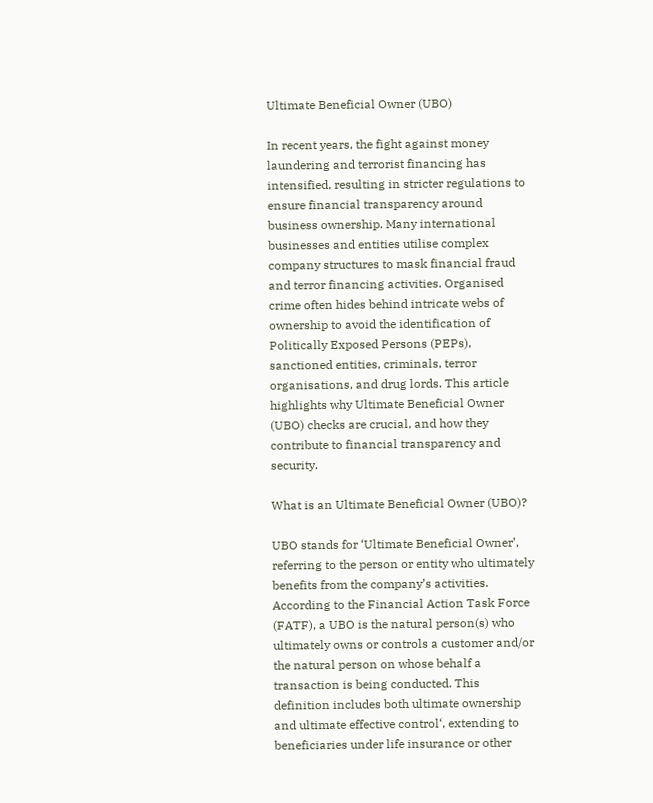Ultimate Beneficial Owner (UBO)

In recent years, the fight against money laundering and terrorist financing has intensified, resulting in stricter regulations to ensure financial transparency around business ownership. Many international businesses and entities utilise complex company structures to mask financial fraud and terror financing activities. Organised crime often hides behind intricate webs of ownership to avoid the identification of Politically Exposed Persons (PEPs), sanctioned entities, criminals, terror organisations, and drug lords. This article highlights why Ultimate Beneficial Owner (UBO) checks are crucial, and how they contribute to financial transparency and security.

What is an Ultimate Beneficial Owner (UBO)?

UBO stands for ‘Ultimate Beneficial Owner’, referring to the person or entity who ultimately benefits from the company’s activities. According to the Financial Action Task Force (FATF), a UBO is the natural person(s) who ultimately owns or controls a customer and/or the natural person on whose behalf a transaction is being conducted. This definition includes both ultimate ownership and ultimate effective control‘, extending to beneficiaries under life insurance or other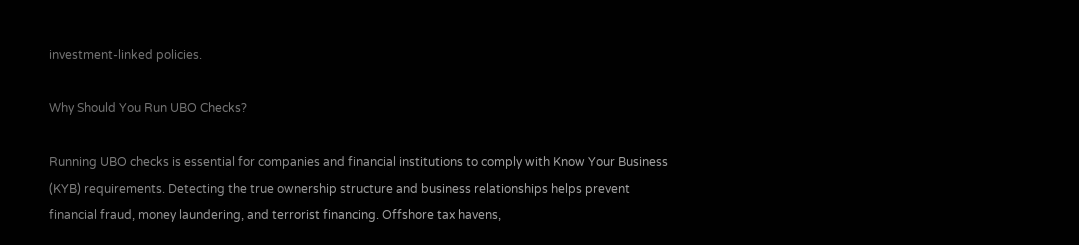investment-linked policies.

Why Should You Run UBO Checks?

Running UBO checks is essential for companies and financial institutions to comply with Know Your Business (KYB) requirements. Detecting the true ownership structure and business relationships helps prevent financial fraud, money laundering, and terrorist financing. Offshore tax havens,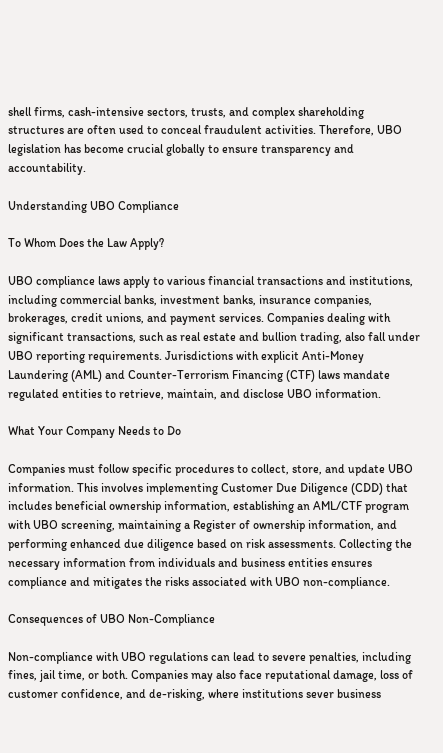shell firms, cash-intensive sectors, trusts, and complex shareholding structures are often used to conceal fraudulent activities. Therefore, UBO legislation has become crucial globally to ensure transparency and accountability.

Understanding UBO Compliance

To Whom Does the Law Apply?

UBO compliance laws apply to various financial transactions and institutions, including commercial banks, investment banks, insurance companies, brokerages, credit unions, and payment services. Companies dealing with significant transactions, such as real estate and bullion trading, also fall under UBO reporting requirements. Jurisdictions with explicit Anti-Money Laundering (AML) and Counter-Terrorism Financing (CTF) laws mandate regulated entities to retrieve, maintain, and disclose UBO information.

What Your Company Needs to Do

Companies must follow specific procedures to collect, store, and update UBO information. This involves implementing Customer Due Diligence (CDD) that includes beneficial ownership information, establishing an AML/CTF program with UBO screening, maintaining a Register of ownership information, and performing enhanced due diligence based on risk assessments. Collecting the necessary information from individuals and business entities ensures compliance and mitigates the risks associated with UBO non-compliance.

Consequences of UBO Non-Compliance

Non-compliance with UBO regulations can lead to severe penalties, including fines, jail time, or both. Companies may also face reputational damage, loss of customer confidence, and de-risking, where institutions sever business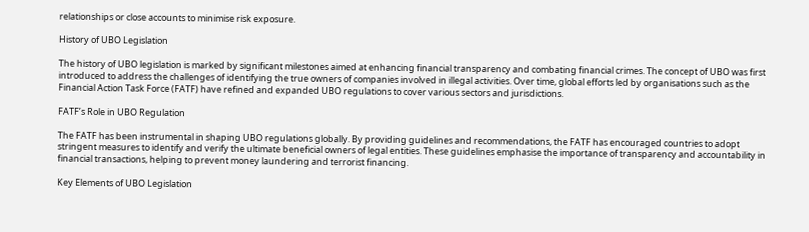relationships or close accounts to minimise risk exposure.

History of UBO Legislation

The history of UBO legislation is marked by significant milestones aimed at enhancing financial transparency and combating financial crimes. The concept of UBO was first introduced to address the challenges of identifying the true owners of companies involved in illegal activities. Over time, global efforts led by organisations such as the Financial Action Task Force (FATF) have refined and expanded UBO regulations to cover various sectors and jurisdictions.

FATF’s Role in UBO Regulation

The FATF has been instrumental in shaping UBO regulations globally. By providing guidelines and recommendations, the FATF has encouraged countries to adopt stringent measures to identify and verify the ultimate beneficial owners of legal entities. These guidelines emphasise the importance of transparency and accountability in financial transactions, helping to prevent money laundering and terrorist financing.

Key Elements of UBO Legislation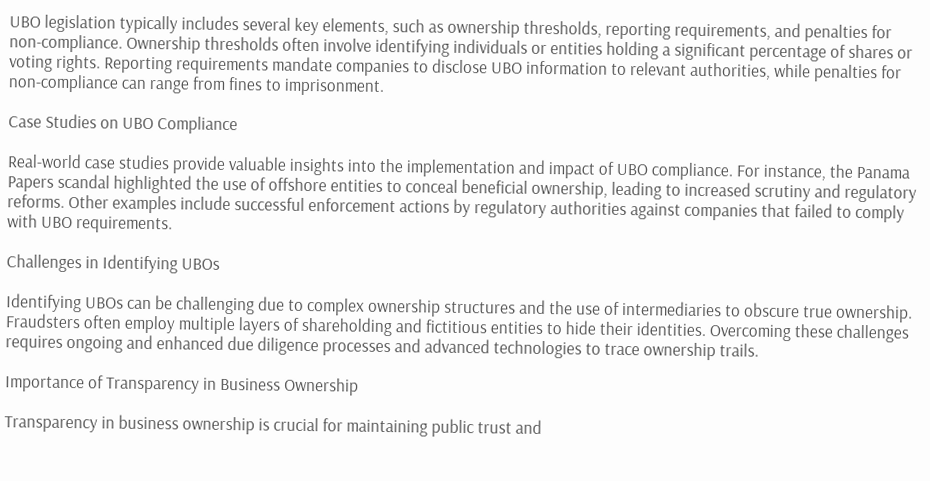UBO legislation typically includes several key elements, such as ownership thresholds, reporting requirements, and penalties for non-compliance. Ownership thresholds often involve identifying individuals or entities holding a significant percentage of shares or voting rights. Reporting requirements mandate companies to disclose UBO information to relevant authorities, while penalties for non-compliance can range from fines to imprisonment.

Case Studies on UBO Compliance

Real-world case studies provide valuable insights into the implementation and impact of UBO compliance. For instance, the Panama Papers scandal highlighted the use of offshore entities to conceal beneficial ownership, leading to increased scrutiny and regulatory reforms. Other examples include successful enforcement actions by regulatory authorities against companies that failed to comply with UBO requirements.

Challenges in Identifying UBOs

Identifying UBOs can be challenging due to complex ownership structures and the use of intermediaries to obscure true ownership. Fraudsters often employ multiple layers of shareholding and fictitious entities to hide their identities. Overcoming these challenges requires ongoing and enhanced due diligence processes and advanced technologies to trace ownership trails.

Importance of Transparency in Business Ownership

Transparency in business ownership is crucial for maintaining public trust and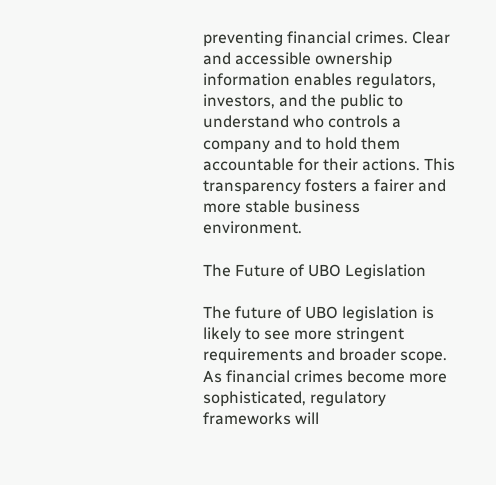preventing financial crimes. Clear and accessible ownership information enables regulators, investors, and the public to understand who controls a company and to hold them accountable for their actions. This transparency fosters a fairer and more stable business environment.

The Future of UBO Legislation

The future of UBO legislation is likely to see more stringent requirements and broader scope. As financial crimes become more sophisticated, regulatory frameworks will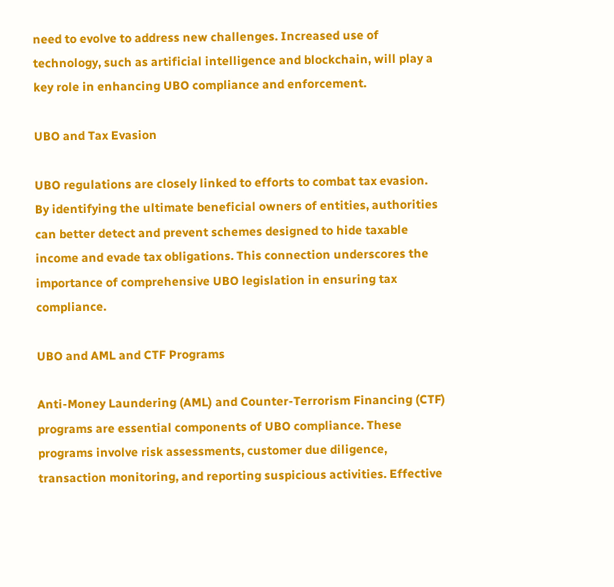need to evolve to address new challenges. Increased use of technology, such as artificial intelligence and blockchain, will play a key role in enhancing UBO compliance and enforcement.

UBO and Tax Evasion

UBO regulations are closely linked to efforts to combat tax evasion. By identifying the ultimate beneficial owners of entities, authorities can better detect and prevent schemes designed to hide taxable income and evade tax obligations. This connection underscores the importance of comprehensive UBO legislation in ensuring tax compliance.

UBO and AML and CTF Programs

Anti-Money Laundering (AML) and Counter-Terrorism Financing (CTF) programs are essential components of UBO compliance. These programs involve risk assessments, customer due diligence, transaction monitoring, and reporting suspicious activities. Effective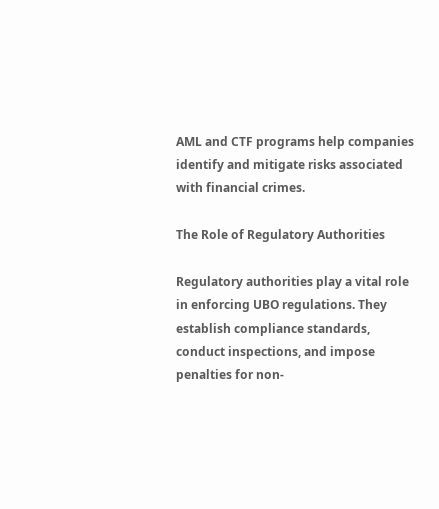AML and CTF programs help companies identify and mitigate risks associated with financial crimes.

The Role of Regulatory Authorities

Regulatory authorities play a vital role in enforcing UBO regulations. They establish compliance standards, conduct inspections, and impose penalties for non-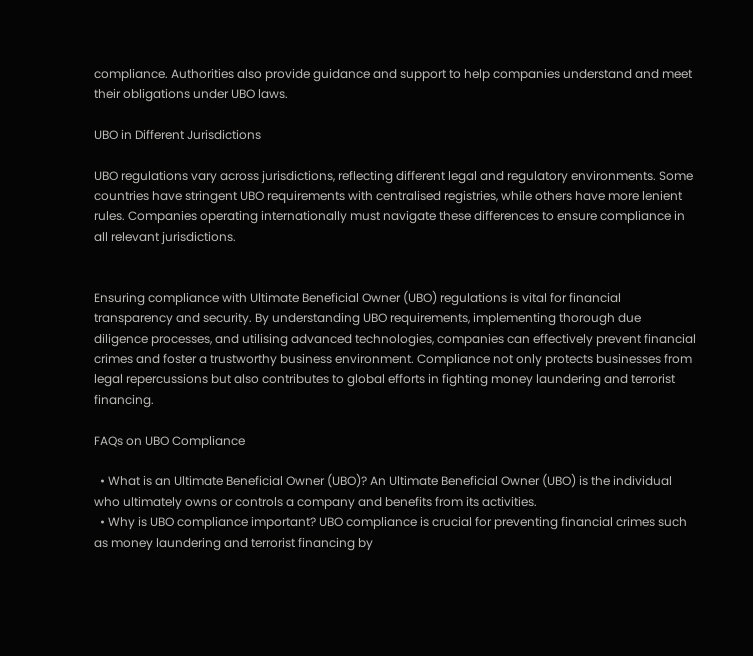compliance. Authorities also provide guidance and support to help companies understand and meet their obligations under UBO laws.

UBO in Different Jurisdictions

UBO regulations vary across jurisdictions, reflecting different legal and regulatory environments. Some countries have stringent UBO requirements with centralised registries, while others have more lenient rules. Companies operating internationally must navigate these differences to ensure compliance in all relevant jurisdictions.


Ensuring compliance with Ultimate Beneficial Owner (UBO) regulations is vital for financial transparency and security. By understanding UBO requirements, implementing thorough due diligence processes, and utilising advanced technologies, companies can effectively prevent financial crimes and foster a trustworthy business environment. Compliance not only protects businesses from legal repercussions but also contributes to global efforts in fighting money laundering and terrorist financing.

FAQs on UBO Compliance

  • What is an Ultimate Beneficial Owner (UBO)? An Ultimate Beneficial Owner (UBO) is the individual who ultimately owns or controls a company and benefits from its activities.
  • Why is UBO compliance important? UBO compliance is crucial for preventing financial crimes such as money laundering and terrorist financing by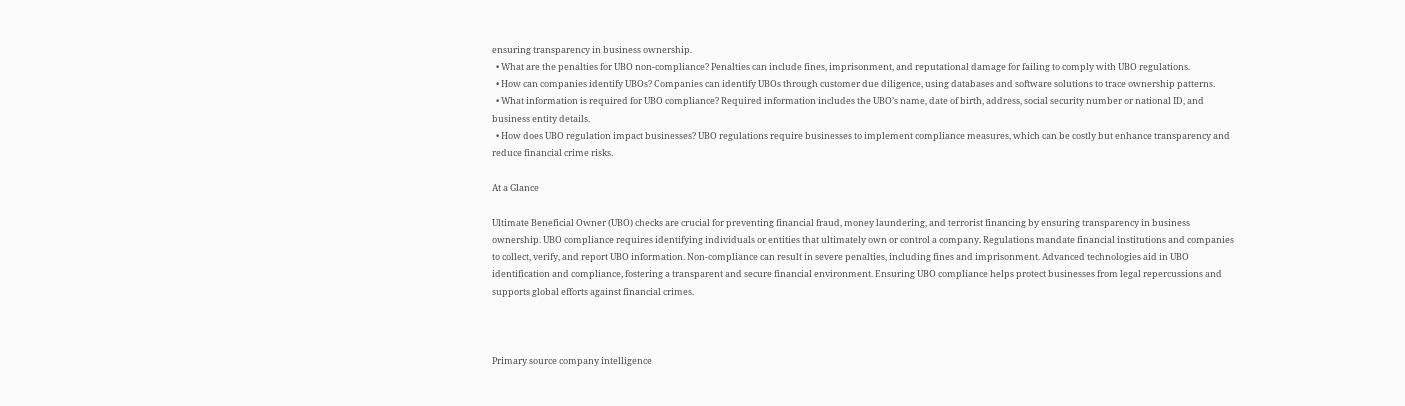ensuring transparency in business ownership.
  • What are the penalties for UBO non-compliance? Penalties can include fines, imprisonment, and reputational damage for failing to comply with UBO regulations.
  • How can companies identify UBOs? Companies can identify UBOs through customer due diligence, using databases and software solutions to trace ownership patterns.
  • What information is required for UBO compliance? Required information includes the UBO’s name, date of birth, address, social security number or national ID, and business entity details.
  • How does UBO regulation impact businesses? UBO regulations require businesses to implement compliance measures, which can be costly but enhance transparency and reduce financial crime risks.

At a Glance

Ultimate Beneficial Owner (UBO) checks are crucial for preventing financial fraud, money laundering, and terrorist financing by ensuring transparency in business ownership. UBO compliance requires identifying individuals or entities that ultimately own or control a company. Regulations mandate financial institutions and companies to collect, verify, and report UBO information. Non-compliance can result in severe penalties, including fines and imprisonment. Advanced technologies aid in UBO identification and compliance, fostering a transparent and secure financial environment. Ensuring UBO compliance helps protect businesses from legal repercussions and supports global efforts against financial crimes.



Primary source company intelligence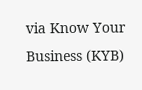via Know Your Business (KYB)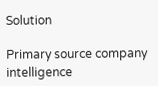Solution

Primary source company intelligence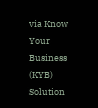via Know Your Business (KYB) Solution